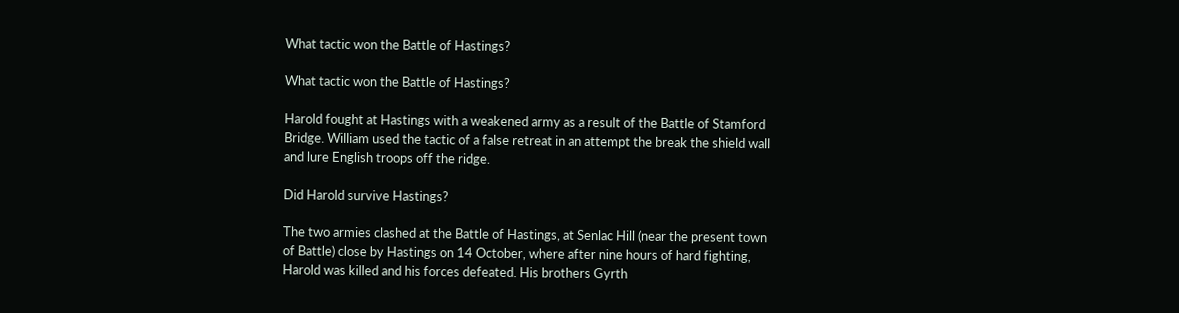What tactic won the Battle of Hastings?

What tactic won the Battle of Hastings?

Harold fought at Hastings with a weakened army as a result of the Battle of Stamford Bridge. William used the tactic of a false retreat in an attempt the break the shield wall and lure English troops off the ridge.

Did Harold survive Hastings?

The two armies clashed at the Battle of Hastings, at Senlac Hill (near the present town of Battle) close by Hastings on 14 October, where after nine hours of hard fighting, Harold was killed and his forces defeated. His brothers Gyrth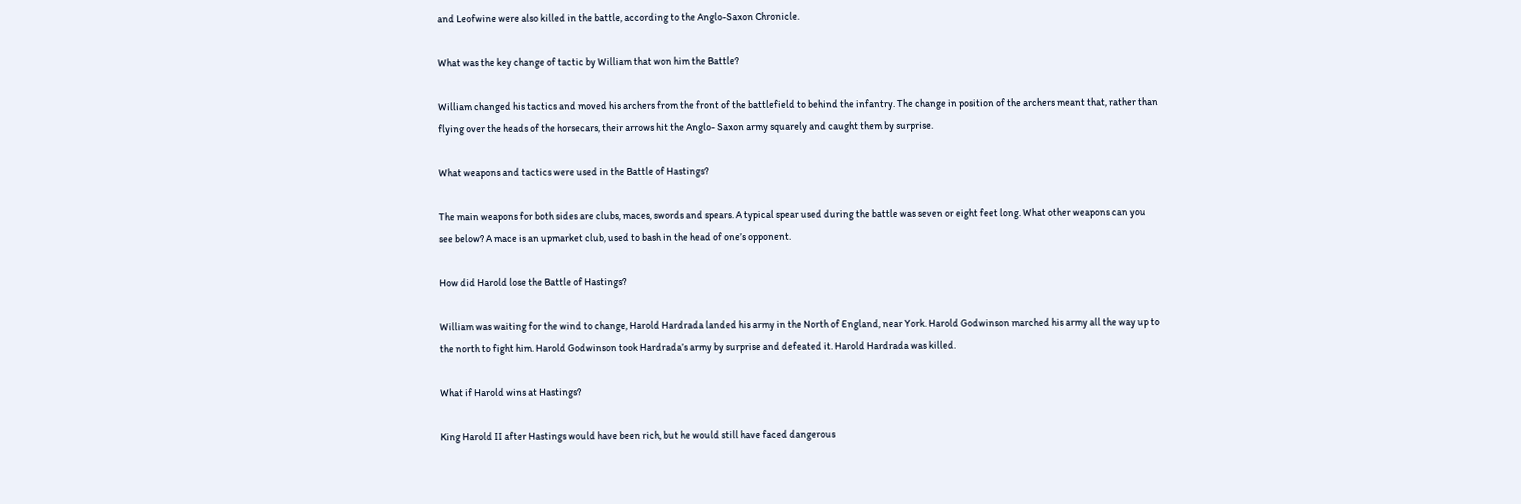and Leofwine were also killed in the battle, according to the Anglo-Saxon Chronicle.

What was the key change of tactic by William that won him the Battle?

William changed his tactics and moved his archers from the front of the battlefield to behind the infantry. The change in position of the archers meant that, rather than flying over the heads of the horsecars, their arrows hit the Anglo- Saxon army squarely and caught them by surprise.

What weapons and tactics were used in the Battle of Hastings?

The main weapons for both sides are clubs, maces, swords and spears. A typical spear used during the battle was seven or eight feet long. What other weapons can you see below? A mace is an upmarket club, used to bash in the head of one’s opponent.

How did Harold lose the Battle of Hastings?

William was waiting for the wind to change, Harold Hardrada landed his army in the North of England, near York. Harold Godwinson marched his army all the way up to the north to fight him. Harold Godwinson took Hardrada’s army by surprise and defeated it. Harold Hardrada was killed.

What if Harold wins at Hastings?

King Harold II after Hastings would have been rich, but he would still have faced dangerous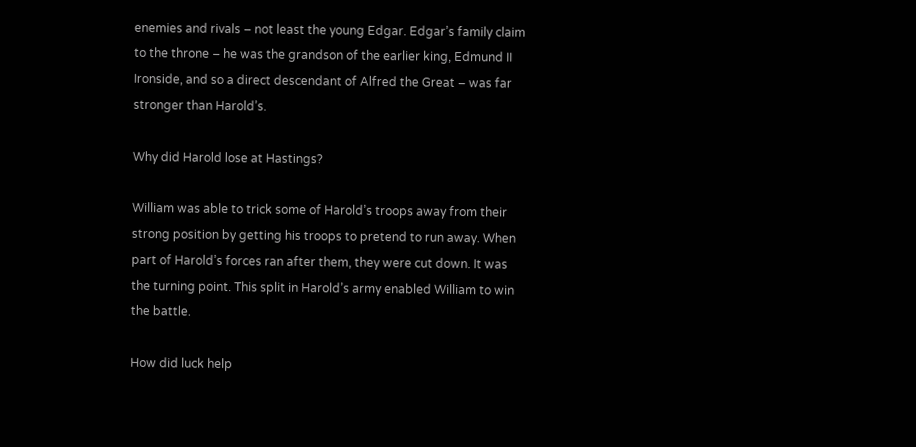enemies and rivals – not least the young Edgar. Edgar’s family claim to the throne – he was the grandson of the earlier king, Edmund II Ironside, and so a direct descendant of Alfred the Great – was far stronger than Harold’s.

Why did Harold lose at Hastings?

William was able to trick some of Harold’s troops away from their strong position by getting his troops to pretend to run away. When part of Harold’s forces ran after them, they were cut down. It was the turning point. This split in Harold’s army enabled William to win the battle.

How did luck help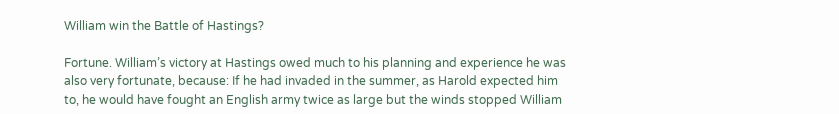William win the Battle of Hastings?

Fortune. William’s victory at Hastings owed much to his planning and experience he was also very fortunate, because: If he had invaded in the summer, as Harold expected him to, he would have fought an English army twice as large but the winds stopped William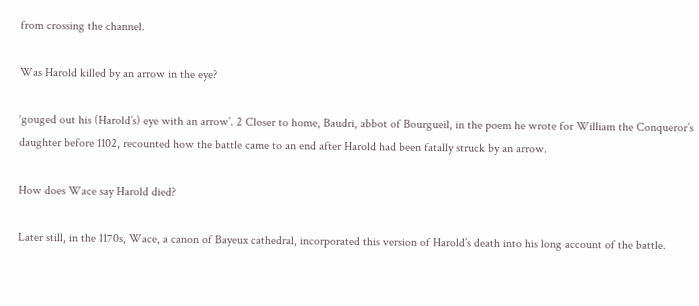from crossing the channel.

Was Harold killed by an arrow in the eye?

‘gouged out his (Harold’s) eye with an arrow’. 2 Closer to home, Baudri, abbot of Bourgueil, in the poem he wrote for William the Conqueror’s daughter before 1102, recounted how the battle came to an end after Harold had been fatally struck by an arrow.

How does Wace say Harold died?

Later still, in the 1170s, Wace, a canon of Bayeux cathedral, incorporated this version of Harold’s death into his long account of the battle.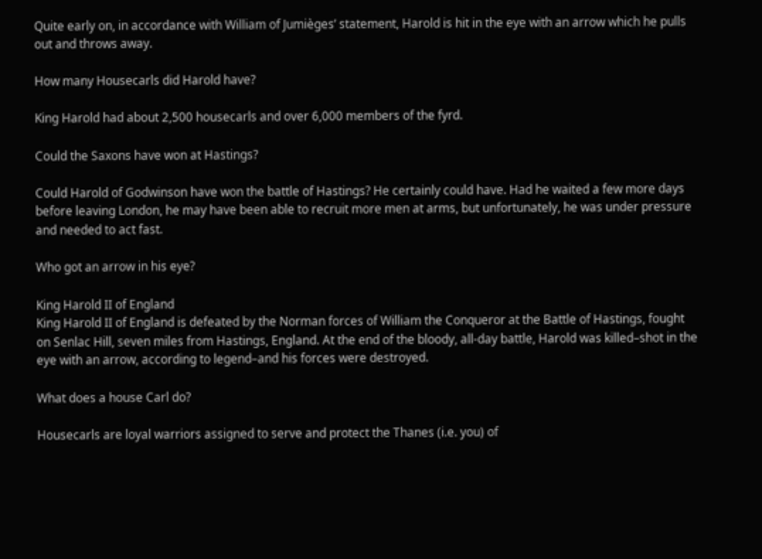Quite early on, in accordance with William of Jumièges’ statement, Harold is hit in the eye with an arrow which he pulls out and throws away.

How many Housecarls did Harold have?

King Harold had about 2,500 housecarls and over 6,000 members of the fyrd.

Could the Saxons have won at Hastings?

Could Harold of Godwinson have won the battle of Hastings? He certainly could have. Had he waited a few more days before leaving London, he may have been able to recruit more men at arms, but unfortunately, he was under pressure and needed to act fast.

Who got an arrow in his eye?

King Harold II of England
King Harold II of England is defeated by the Norman forces of William the Conqueror at the Battle of Hastings, fought on Senlac Hill, seven miles from Hastings, England. At the end of the bloody, all-day battle, Harold was killed–shot in the eye with an arrow, according to legend–and his forces were destroyed.

What does a house Carl do?

Housecarls are loyal warriors assigned to serve and protect the Thanes (i.e. you) of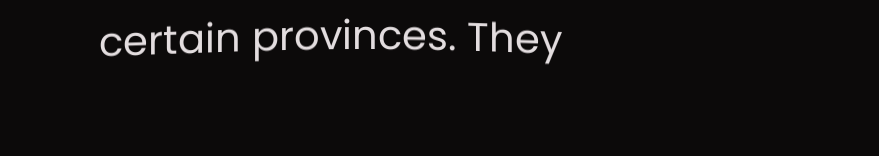certain provinces. They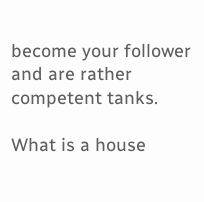become your follower and are rather competent tanks.

What is a house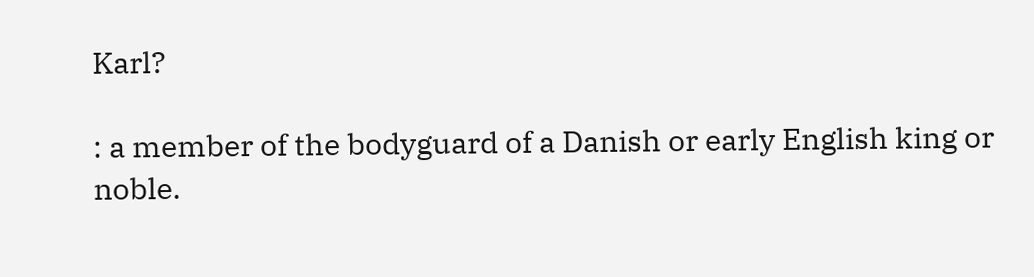Karl?

: a member of the bodyguard of a Danish or early English king or noble.